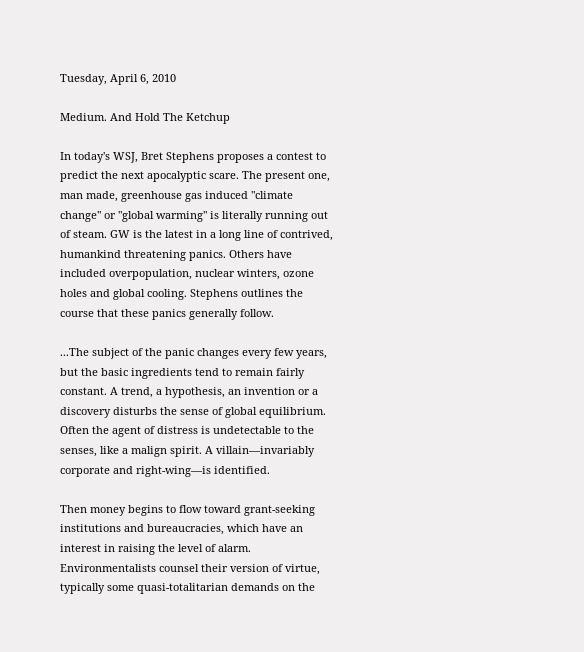Tuesday, April 6, 2010

Medium. And Hold The Ketchup

In today's WSJ, Bret Stephens proposes a contest to predict the next apocalyptic scare. The present one, man made, greenhouse gas induced "climate change" or "global warming" is literally running out of steam. GW is the latest in a long line of contrived, humankind threatening panics. Others have included overpopulation, nuclear winters, ozone holes and global cooling. Stephens outlines the course that these panics generally follow.

...The subject of the panic changes every few years, but the basic ingredients tend to remain fairly constant. A trend, a hypothesis, an invention or a discovery disturbs the sense of global equilibrium. Often the agent of distress is undetectable to the senses, like a malign spirit. A villain—invariably corporate and right-wing—is identified.

Then money begins to flow toward grant-seeking institutions and bureaucracies, which have an interest in raising the level of alarm. Environmentalists counsel their version of virtue, typically some quasi-totalitarian demands on the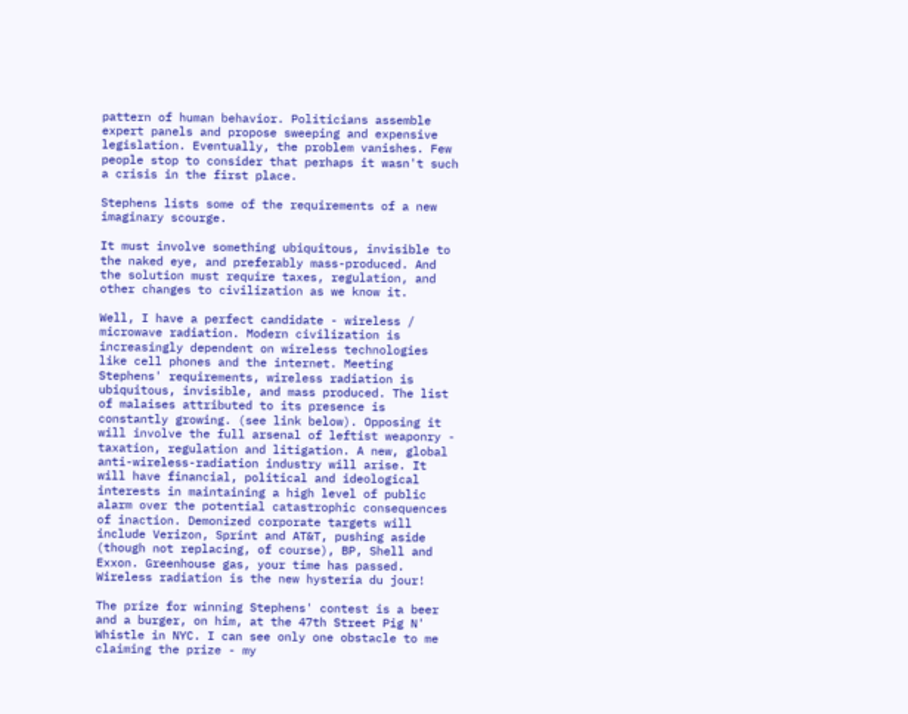pattern of human behavior. Politicians assemble expert panels and propose sweeping and expensive legislation. Eventually, the problem vanishes. Few people stop to consider that perhaps it wasn't such a crisis in the first place.

Stephens lists some of the requirements of a new imaginary scourge.

It must involve something ubiquitous, invisible to the naked eye, and preferably mass-produced. And the solution must require taxes, regulation, and other changes to civilization as we know it.

Well, I have a perfect candidate - wireless / microwave radiation. Modern civilization is increasingly dependent on wireless technologies like cell phones and the internet. Meeting Stephens' requirements, wireless radiation is ubiquitous, invisible, and mass produced. The list of malaises attributed to its presence is constantly growing. (see link below). Opposing it will involve the full arsenal of leftist weaponry - taxation, regulation and litigation. A new, global anti-wireless-radiation industry will arise. It will have financial, political and ideological interests in maintaining a high level of public alarm over the potential catastrophic consequences of inaction. Demonized corporate targets will include Verizon, Sprint and AT&T, pushing aside (though not replacing, of course), BP, Shell and Exxon. Greenhouse gas, your time has passed. Wireless radiation is the new hysteria du jour!

The prize for winning Stephens' contest is a beer and a burger, on him, at the 47th Street Pig N' Whistle in NYC. I can see only one obstacle to me claiming the prize - my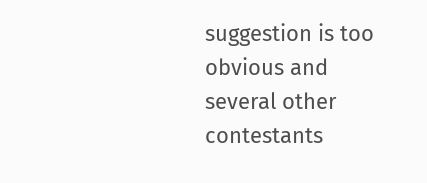suggestion is too obvious and several other contestants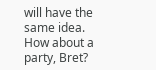will have the same idea. How about a party, Bret?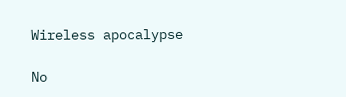Wireless apocalypse

No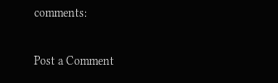comments:

Post a Comment